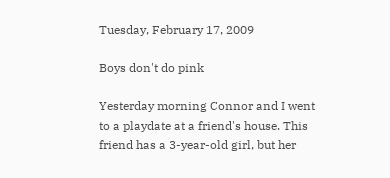Tuesday, February 17, 2009

Boys don't do pink

Yesterday morning Connor and I went to a playdate at a friend's house. This friend has a 3-year-old girl, but her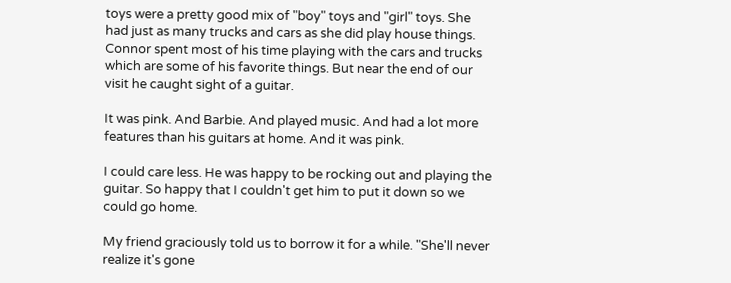toys were a pretty good mix of "boy" toys and "girl" toys. She had just as many trucks and cars as she did play house things. Connor spent most of his time playing with the cars and trucks which are some of his favorite things. But near the end of our visit he caught sight of a guitar.

It was pink. And Barbie. And played music. And had a lot more features than his guitars at home. And it was pink.

I could care less. He was happy to be rocking out and playing the guitar. So happy that I couldn't get him to put it down so we could go home.

My friend graciously told us to borrow it for a while. "She'll never realize it's gone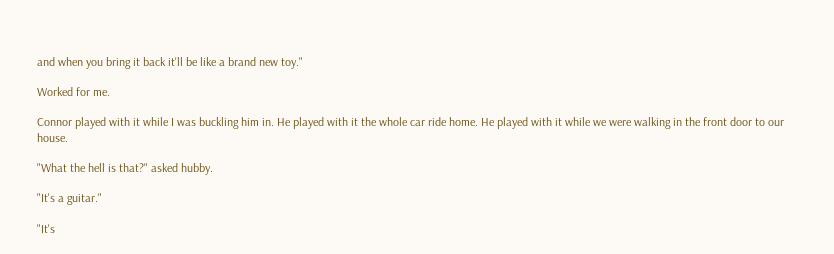and when you bring it back it'll be like a brand new toy."

Worked for me.

Connor played with it while I was buckling him in. He played with it the whole car ride home. He played with it while we were walking in the front door to our house.

"What the hell is that?" asked hubby.

"It's a guitar."

"It's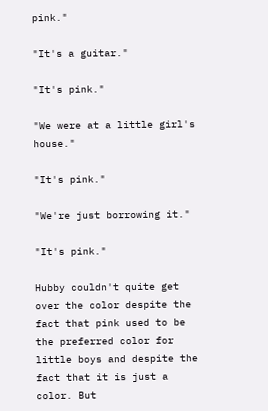pink."

"It's a guitar."

"It's pink."

"We were at a little girl's house."

"It's pink."

"We're just borrowing it."

"It's pink."

Hubby couldn't quite get over the color despite the fact that pink used to be the preferred color for little boys and despite the fact that it is just a color. But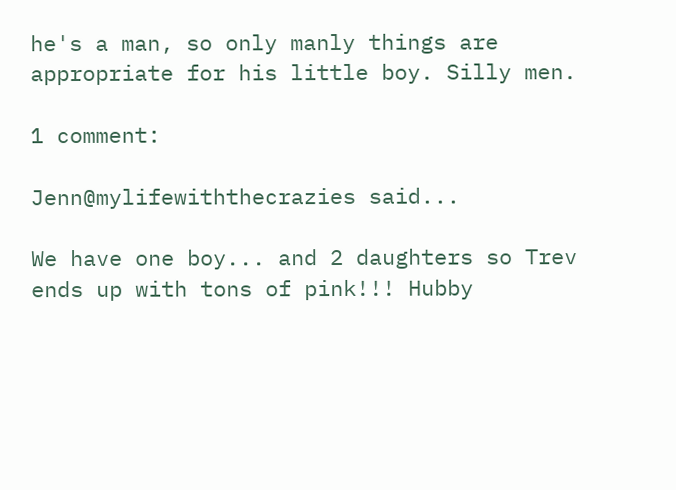he's a man, so only manly things are appropriate for his little boy. Silly men.

1 comment:

Jenn@mylifewiththecrazies said...

We have one boy... and 2 daughters so Trev ends up with tons of pink!!! Hubby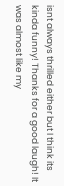isnt always thrilled either but I think its kinda funny! Thanks for a good laugh! It was almost like my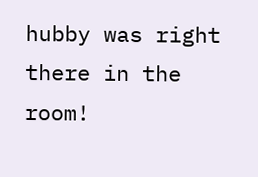hubby was right there in the room!